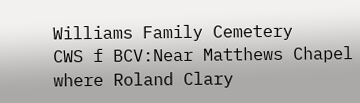Williams Family Cemetery
CWS f BCV:Near Matthews Chapel where Roland Clary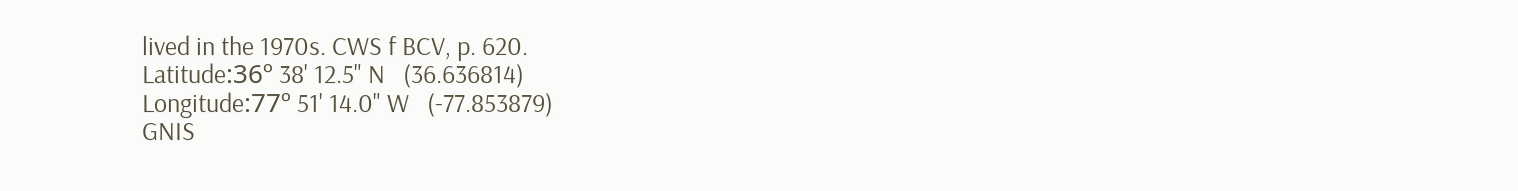lived in the 1970s. CWS f BCV, p. 620.
Latitude:36º 38' 12.5" N   (36.636814)
Longitude:77º 51' 14.0" W   (-77.853879)
GNIS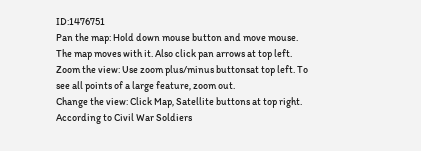ID:1476751
Pan the map: Hold down mouse button and move mouse. The map moves with it. Also click pan arrows at top left.
Zoom the view: Use zoom plus/minus buttonsat top left. To see all points of a large feature, zoom out.
Change the view: Click Map, Satellite buttons at top right.
According to Civil War Soldiers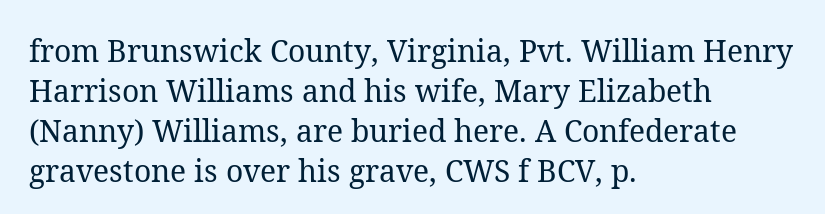from Brunswick County, Virginia, Pvt. William Henry Harrison Williams and his wife, Mary Elizabeth (Nanny) Williams, are buried here. A Confederate gravestone is over his grave, CWS f BCV, p.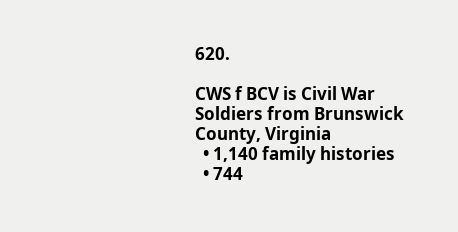620.

CWS f BCV is Civil War Soldiers from Brunswick County, Virginia
  • 1,140 family histories
  • 744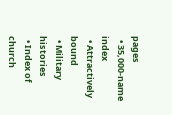pages
  • 35,000-name index
  • Attractively bound
  • Military histories
  • Index of church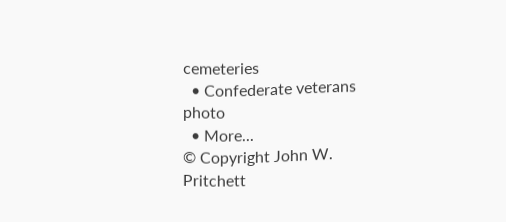cemeteries
  • Confederate veterans photo
  • More...
© Copyright John W. Pritchett